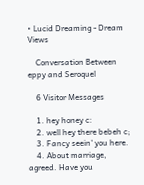• Lucid Dreaming - Dream Views

    Conversation Between eppy and Seroquel

    6 Visitor Messages

    1. hey honey c:
    2. well hey there bebeh c;
    3. Fancy seein' you here.
    4. About marriage, agreed. Have you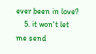ever been in love?
    5. it won't let me send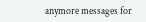anymore messages for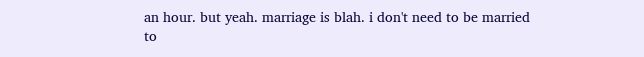an hour. but yeah. marriage is blah. i don't need to be married to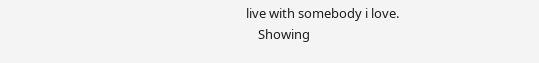live with somebody i love.
    Showing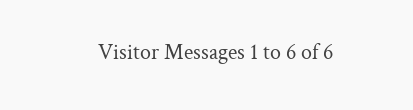Visitor Messages 1 to 6 of 6